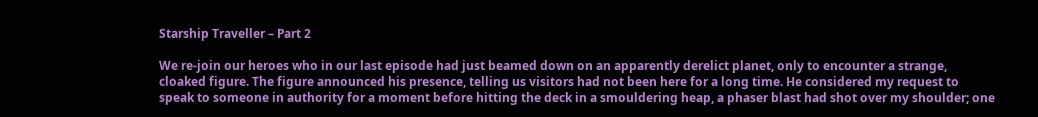Starship Traveller – Part 2

We re-join our heroes who in our last episode had just beamed down on an apparently derelict planet, only to encounter a strange, cloaked figure. The figure announced his presence, telling us visitors had not been here for a long time. He considered my request to speak to someone in authority for a moment before hitting the deck in a smouldering heap, a phaser blast had shot over my shoulder; one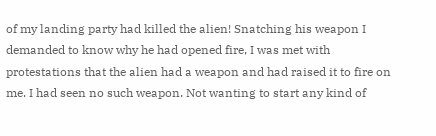of my landing party had killed the alien! Snatching his weapon I demanded to know why he had opened fire, I was met with protestations that the alien had a weapon and had raised it to fire on me. I had seen no such weapon. Not wanting to start any kind of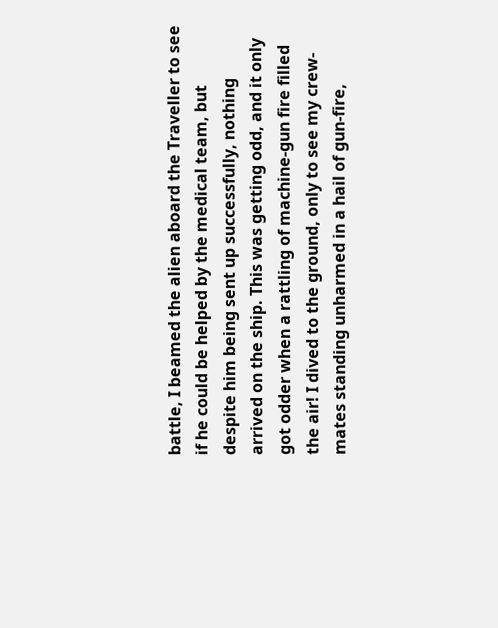battle, I beamed the alien aboard the Traveller to see if he could be helped by the medical team, but despite him being sent up successfully, nothing arrived on the ship. This was getting odd, and it only got odder when a rattling of machine-gun fire filled the air! I dived to the ground, only to see my crew-mates standing unharmed in a hail of gun-fire,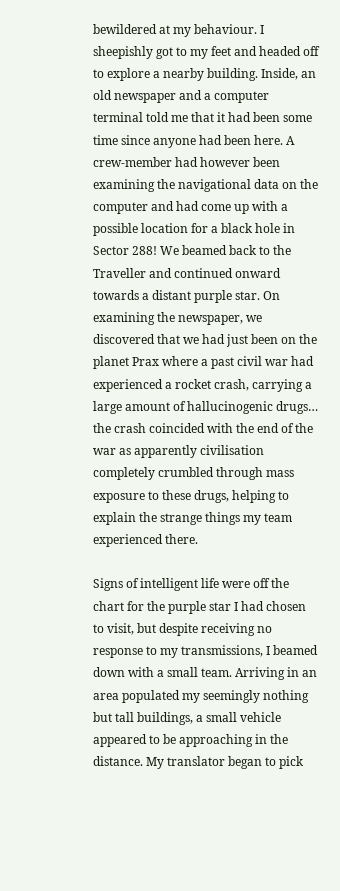bewildered at my behaviour. I sheepishly got to my feet and headed off to explore a nearby building. Inside, an old newspaper and a computer terminal told me that it had been some time since anyone had been here. A crew-member had however been examining the navigational data on the computer and had come up with a possible location for a black hole in Sector 288! We beamed back to the Traveller and continued onward towards a distant purple star. On examining the newspaper, we discovered that we had just been on the planet Prax where a past civil war had experienced a rocket crash, carrying a large amount of hallucinogenic drugs… the crash coincided with the end of the war as apparently civilisation completely crumbled through mass exposure to these drugs, helping to explain the strange things my team experienced there.

Signs of intelligent life were off the chart for the purple star I had chosen to visit, but despite receiving no response to my transmissions, I beamed down with a small team. Arriving in an area populated my seemingly nothing but tall buildings, a small vehicle appeared to be approaching in the distance. My translator began to pick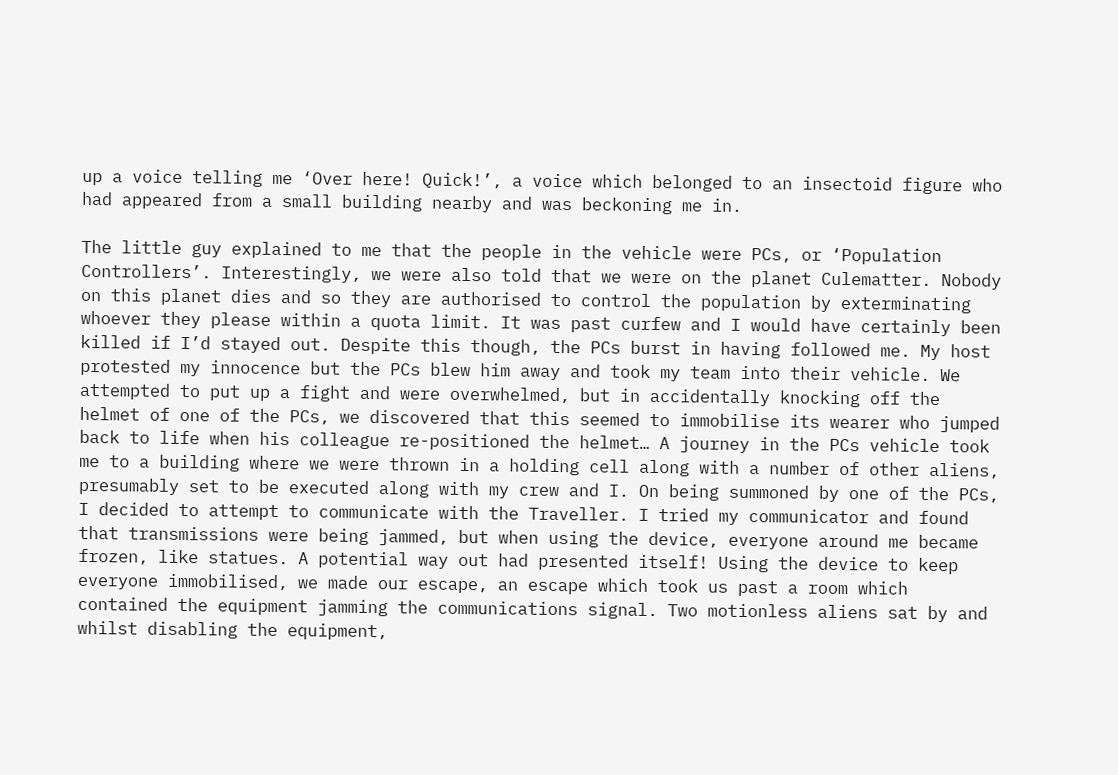up a voice telling me ‘Over here! Quick!’, a voice which belonged to an insectoid figure who had appeared from a small building nearby and was beckoning me in.

The little guy explained to me that the people in the vehicle were PCs, or ‘Population Controllers’. Interestingly, we were also told that we were on the planet Culematter. Nobody on this planet dies and so they are authorised to control the population by exterminating whoever they please within a quota limit. It was past curfew and I would have certainly been killed if I’d stayed out. Despite this though, the PCs burst in having followed me. My host protested my innocence but the PCs blew him away and took my team into their vehicle. We attempted to put up a fight and were overwhelmed, but in accidentally knocking off the helmet of one of the PCs, we discovered that this seemed to immobilise its wearer who jumped back to life when his colleague re-positioned the helmet… A journey in the PCs vehicle took me to a building where we were thrown in a holding cell along with a number of other aliens, presumably set to be executed along with my crew and I. On being summoned by one of the PCs, I decided to attempt to communicate with the Traveller. I tried my communicator and found that transmissions were being jammed, but when using the device, everyone around me became frozen, like statues. A potential way out had presented itself! Using the device to keep everyone immobilised, we made our escape, an escape which took us past a room which contained the equipment jamming the communications signal. Two motionless aliens sat by and whilst disabling the equipment,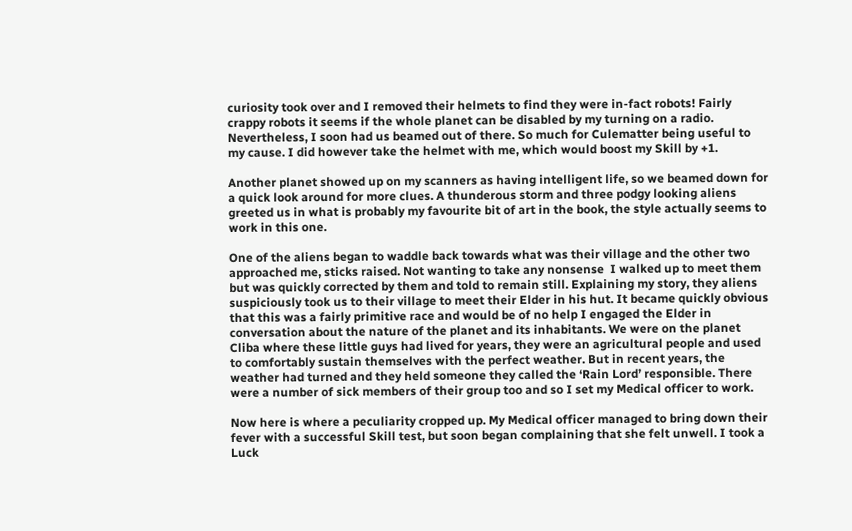curiosity took over and I removed their helmets to find they were in-fact robots! Fairly crappy robots it seems if the whole planet can be disabled by my turning on a radio. Nevertheless, I soon had us beamed out of there. So much for Culematter being useful to my cause. I did however take the helmet with me, which would boost my Skill by +1.

Another planet showed up on my scanners as having intelligent life, so we beamed down for a quick look around for more clues. A thunderous storm and three podgy looking aliens greeted us in what is probably my favourite bit of art in the book, the style actually seems to work in this one.

One of the aliens began to waddle back towards what was their village and the other two approached me, sticks raised. Not wanting to take any nonsense  I walked up to meet them but was quickly corrected by them and told to remain still. Explaining my story, they aliens suspiciously took us to their village to meet their Elder in his hut. It became quickly obvious that this was a fairly primitive race and would be of no help I engaged the Elder in conversation about the nature of the planet and its inhabitants. We were on the planet Cliba where these little guys had lived for years, they were an agricultural people and used to comfortably sustain themselves with the perfect weather. But in recent years, the weather had turned and they held someone they called the ‘Rain Lord’ responsible. There were a number of sick members of their group too and so I set my Medical officer to work.

Now here is where a peculiarity cropped up. My Medical officer managed to bring down their fever with a successful Skill test, but soon began complaining that she felt unwell. I took a Luck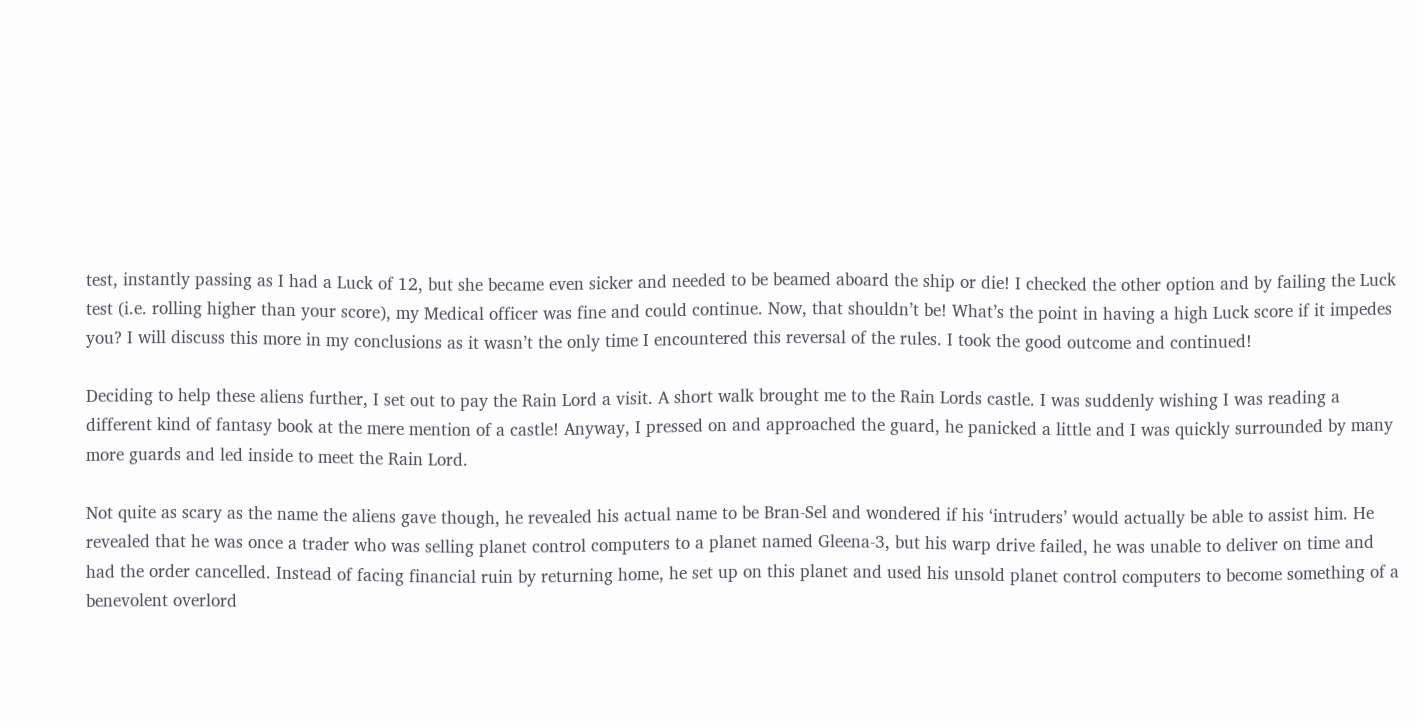test, instantly passing as I had a Luck of 12, but she became even sicker and needed to be beamed aboard the ship or die! I checked the other option and by failing the Luck test (i.e. rolling higher than your score), my Medical officer was fine and could continue. Now, that shouldn’t be! What’s the point in having a high Luck score if it impedes you? I will discuss this more in my conclusions as it wasn’t the only time I encountered this reversal of the rules. I took the good outcome and continued!

Deciding to help these aliens further, I set out to pay the Rain Lord a visit. A short walk brought me to the Rain Lords castle. I was suddenly wishing I was reading a different kind of fantasy book at the mere mention of a castle! Anyway, I pressed on and approached the guard, he panicked a little and I was quickly surrounded by many more guards and led inside to meet the Rain Lord.

Not quite as scary as the name the aliens gave though, he revealed his actual name to be Bran-Sel and wondered if his ‘intruders’ would actually be able to assist him. He revealed that he was once a trader who was selling planet control computers to a planet named Gleena-3, but his warp drive failed, he was unable to deliver on time and had the order cancelled. Instead of facing financial ruin by returning home, he set up on this planet and used his unsold planet control computers to become something of a benevolent overlord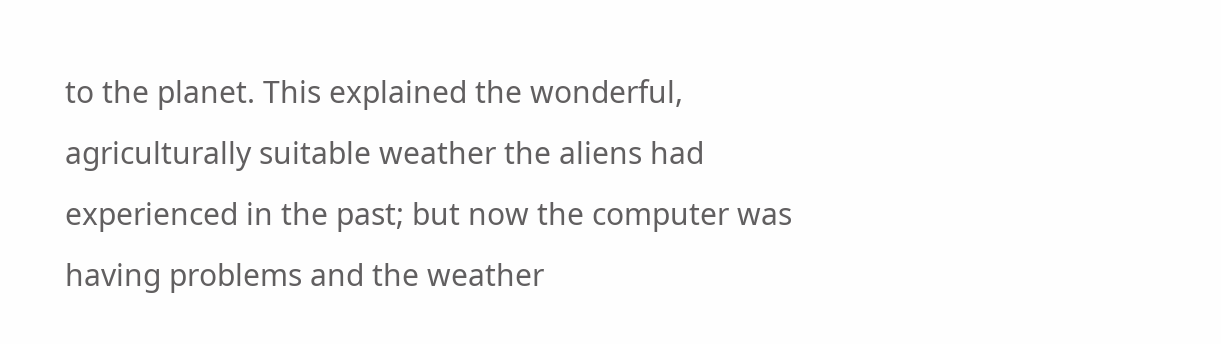to the planet. This explained the wonderful, agriculturally suitable weather the aliens had experienced in the past; but now the computer was having problems and the weather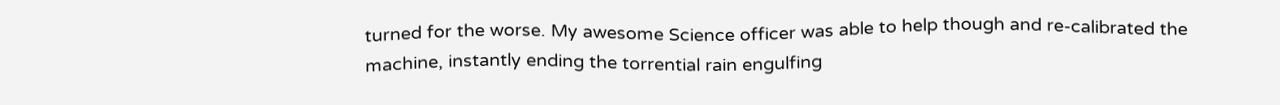turned for the worse. My awesome Science officer was able to help though and re-calibrated the machine, instantly ending the torrential rain engulfing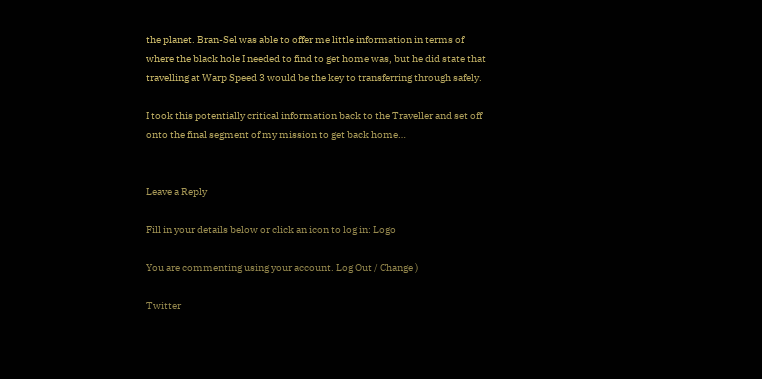the planet. Bran-Sel was able to offer me little information in terms of where the black hole I needed to find to get home was, but he did state that travelling at Warp Speed 3 would be the key to transferring through safely.

I took this potentially critical information back to the Traveller and set off onto the final segment of my mission to get back home…


Leave a Reply

Fill in your details below or click an icon to log in: Logo

You are commenting using your account. Log Out / Change )

Twitter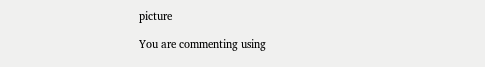picture

You are commenting using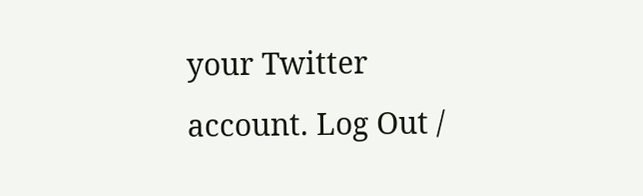your Twitter account. Log Out /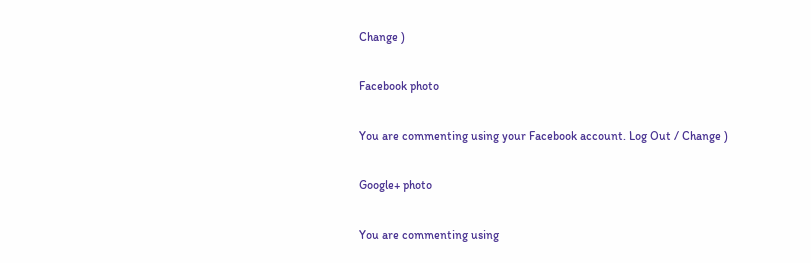Change )

Facebook photo

You are commenting using your Facebook account. Log Out / Change )

Google+ photo

You are commenting using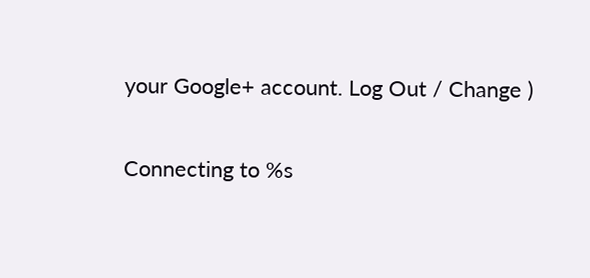your Google+ account. Log Out / Change )

Connecting to %s